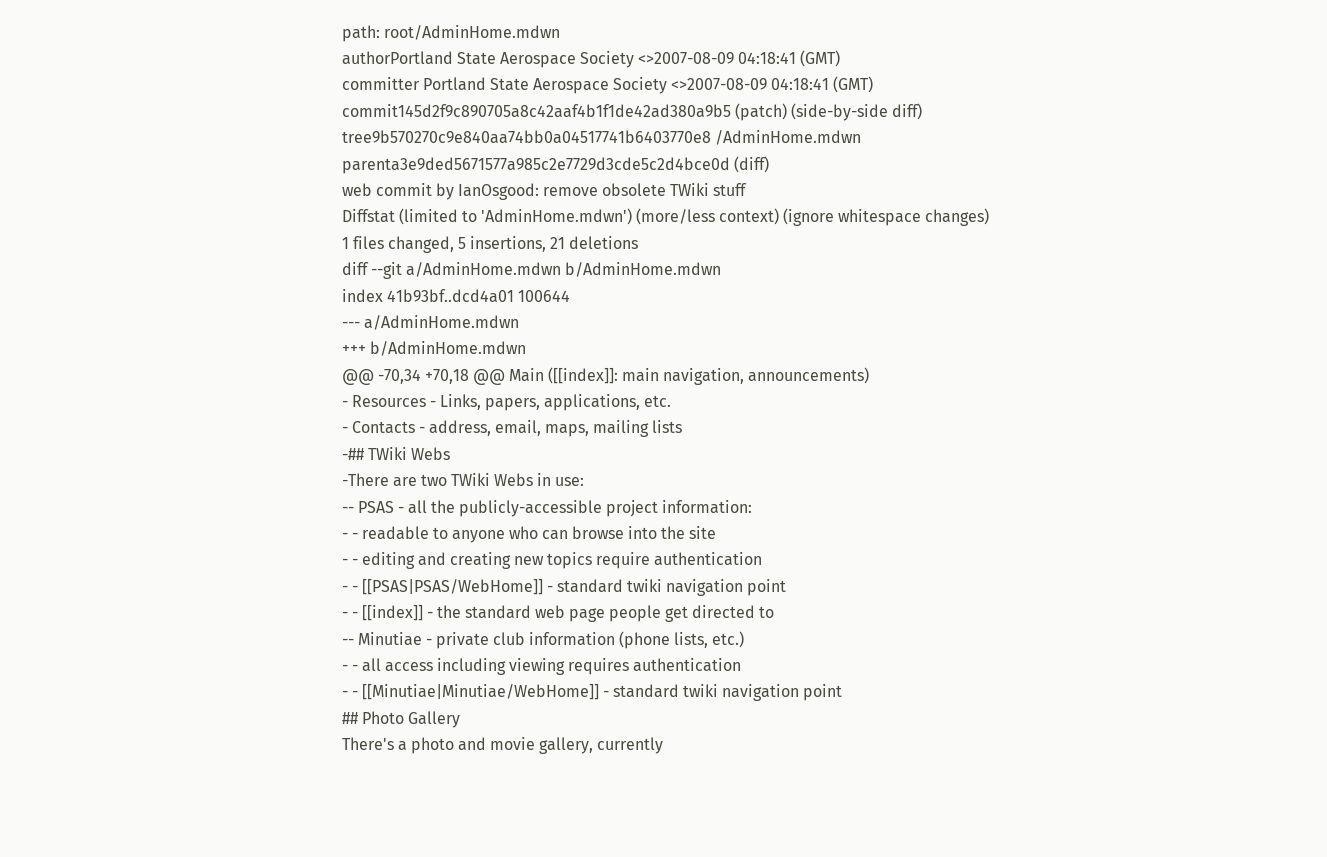path: root/AdminHome.mdwn
authorPortland State Aerospace Society <>2007-08-09 04:18:41 (GMT)
committer Portland State Aerospace Society <>2007-08-09 04:18:41 (GMT)
commit145d2f9c890705a8c42aaf4b1f1de42ad380a9b5 (patch) (side-by-side diff)
tree9b570270c9e840aa74bb0a04517741b6403770e8 /AdminHome.mdwn
parenta3e9ded5671577a985c2e7729d3cde5c2d4bce0d (diff)
web commit by IanOsgood: remove obsolete TWiki stuff
Diffstat (limited to 'AdminHome.mdwn') (more/less context) (ignore whitespace changes)
1 files changed, 5 insertions, 21 deletions
diff --git a/AdminHome.mdwn b/AdminHome.mdwn
index 41b93bf..dcd4a01 100644
--- a/AdminHome.mdwn
+++ b/AdminHome.mdwn
@@ -70,34 +70,18 @@ Main ([[index]]: main navigation, announcements)
- Resources - Links, papers, applications, etc.
- Contacts - address, email, maps, mailing lists
-## TWiki Webs
-There are two TWiki Webs in use:
-- PSAS - all the publicly-accessible project information:
- - readable to anyone who can browse into the site
- - editing and creating new topics require authentication
- - [[PSAS|PSAS/WebHome]] - standard twiki navigation point
- - [[index]] - the standard web page people get directed to
-- Minutiae - private club information (phone lists, etc.)
- - all access including viewing requires authentication
- - [[Minutiae|Minutiae/WebHome]] - standard twiki navigation point
## Photo Gallery
There's a photo and movie gallery, currently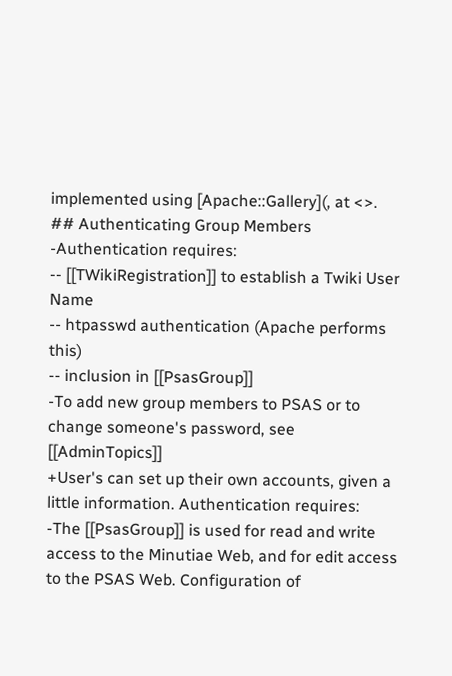implemented using [Apache::Gallery](, at <>.
## Authenticating Group Members
-Authentication requires:
-- [[TWikiRegistration]] to establish a Twiki User Name
-- htpasswd authentication (Apache performs this)
-- inclusion in [[PsasGroup]]
-To add new group members to PSAS or to change someone's password, see [[AdminTopics]]
+User's can set up their own accounts, given a little information. Authentication requires:
-The [[PsasGroup]] is used for read and write access to the Minutiae Web, and for edit access to the PSAS Web. Configuration of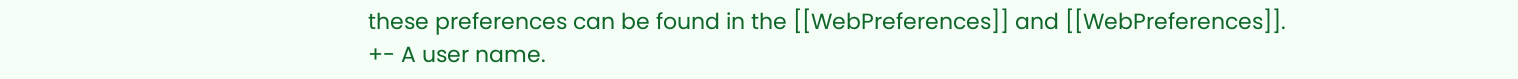these preferences can be found in the [[WebPreferences]] and [[WebPreferences]].
+- A user name.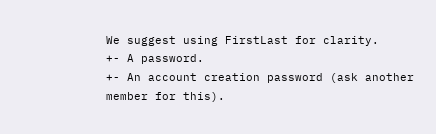We suggest using FirstLast for clarity.
+- A password.
+- An account creation password (ask another member for this).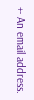+- An email address.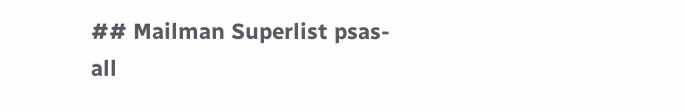## Mailman Superlist psas-all